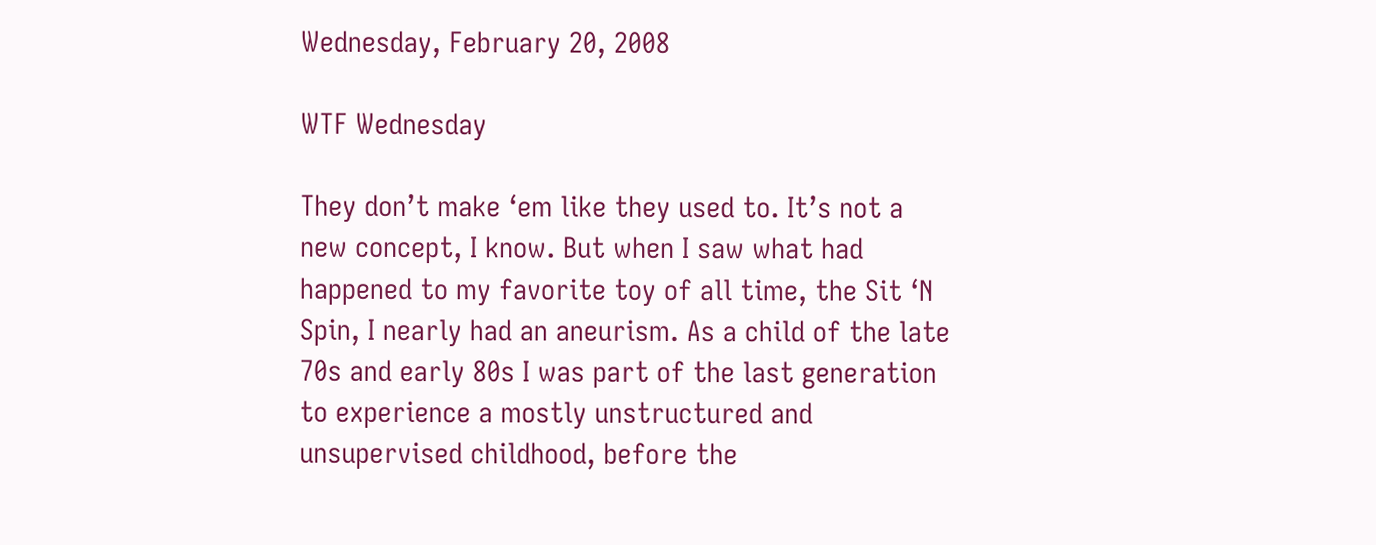Wednesday, February 20, 2008

WTF Wednesday

They don’t make ‘em like they used to. It’s not a new concept, I know. But when I saw what had happened to my favorite toy of all time, the Sit ‘N Spin, I nearly had an aneurism. As a child of the late 70s and early 80s I was part of the last generation to experience a mostly unstructured and unsupervised childhood, before the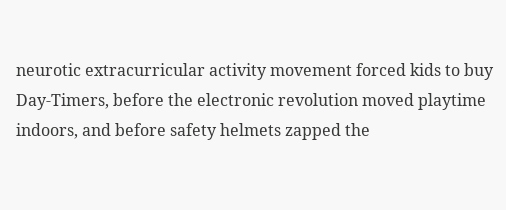neurotic extracurricular activity movement forced kids to buy Day-Timers, before the electronic revolution moved playtime indoors, and before safety helmets zapped the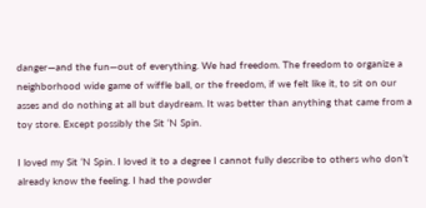danger—and the fun—out of everything. We had freedom. The freedom to organize a neighborhood wide game of wiffle ball, or the freedom, if we felt like it, to sit on our asses and do nothing at all but daydream. It was better than anything that came from a toy store. Except possibly the Sit ‘N Spin.

I loved my Sit ‘N Spin. I loved it to a degree I cannot fully describe to others who don’t already know the feeling. I had the powder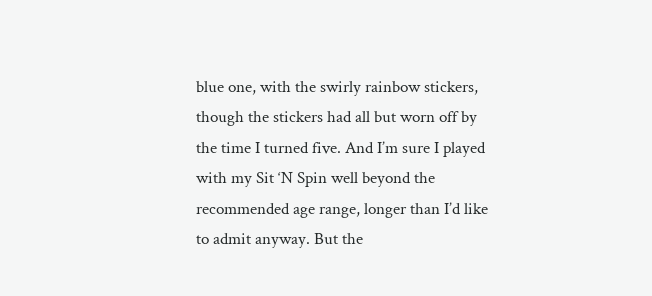blue one, with the swirly rainbow stickers, though the stickers had all but worn off by the time I turned five. And I’m sure I played with my Sit ‘N Spin well beyond the recommended age range, longer than I’d like to admit anyway. But the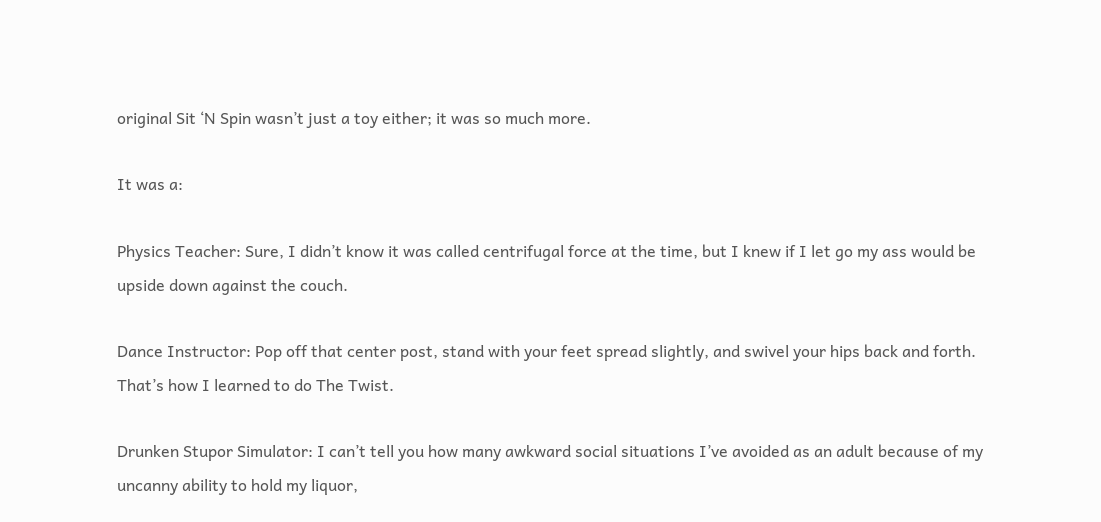original Sit ‘N Spin wasn’t just a toy either; it was so much more.

It was a:

Physics Teacher: Sure, I didn’t know it was called centrifugal force at the time, but I knew if I let go my ass would be upside down against the couch.

Dance Instructor: Pop off that center post, stand with your feet spread slightly, and swivel your hips back and forth. That’s how I learned to do The Twist.

Drunken Stupor Simulator: I can’t tell you how many awkward social situations I’ve avoided as an adult because of my uncanny ability to hold my liquor,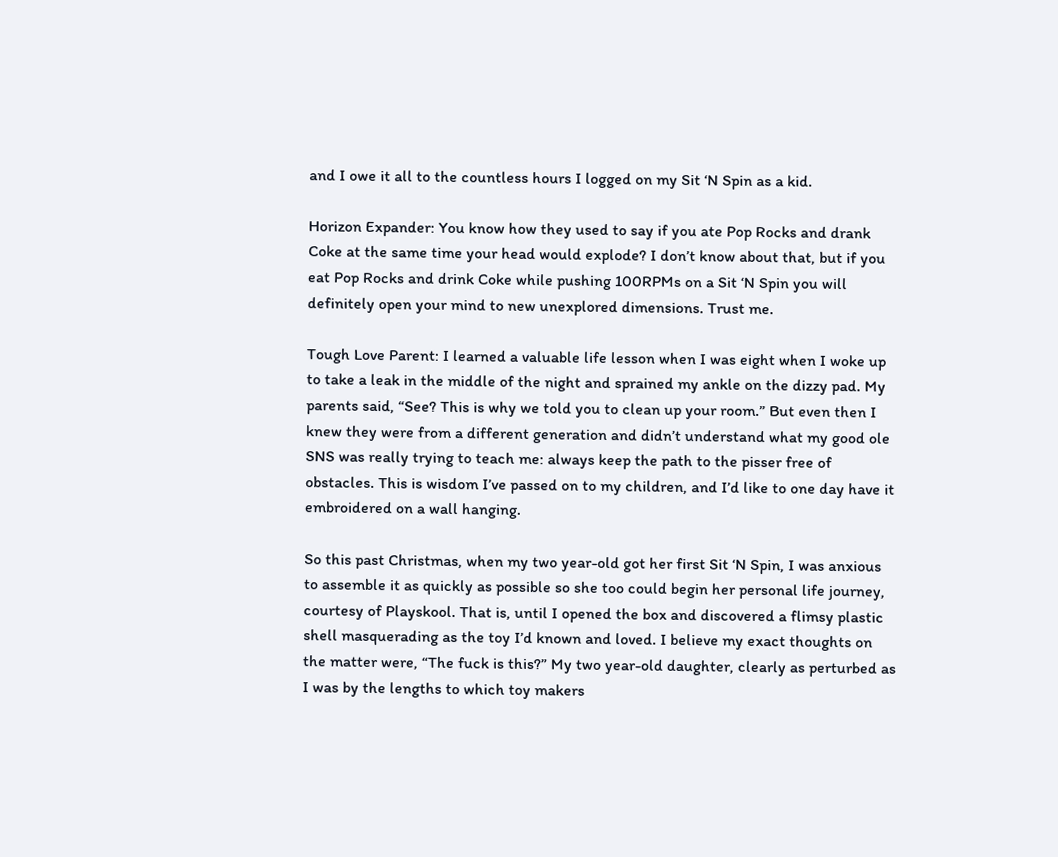and I owe it all to the countless hours I logged on my Sit ‘N Spin as a kid.

Horizon Expander: You know how they used to say if you ate Pop Rocks and drank Coke at the same time your head would explode? I don’t know about that, but if you eat Pop Rocks and drink Coke while pushing 100RPMs on a Sit ‘N Spin you will definitely open your mind to new unexplored dimensions. Trust me.

Tough Love Parent: I learned a valuable life lesson when I was eight when I woke up to take a leak in the middle of the night and sprained my ankle on the dizzy pad. My parents said, “See? This is why we told you to clean up your room.” But even then I knew they were from a different generation and didn’t understand what my good ole SNS was really trying to teach me: always keep the path to the pisser free of obstacles. This is wisdom I’ve passed on to my children, and I’d like to one day have it embroidered on a wall hanging.

So this past Christmas, when my two year-old got her first Sit ‘N Spin, I was anxious to assemble it as quickly as possible so she too could begin her personal life journey, courtesy of Playskool. That is, until I opened the box and discovered a flimsy plastic shell masquerading as the toy I’d known and loved. I believe my exact thoughts on the matter were, “The fuck is this?” My two year-old daughter, clearly as perturbed as I was by the lengths to which toy makers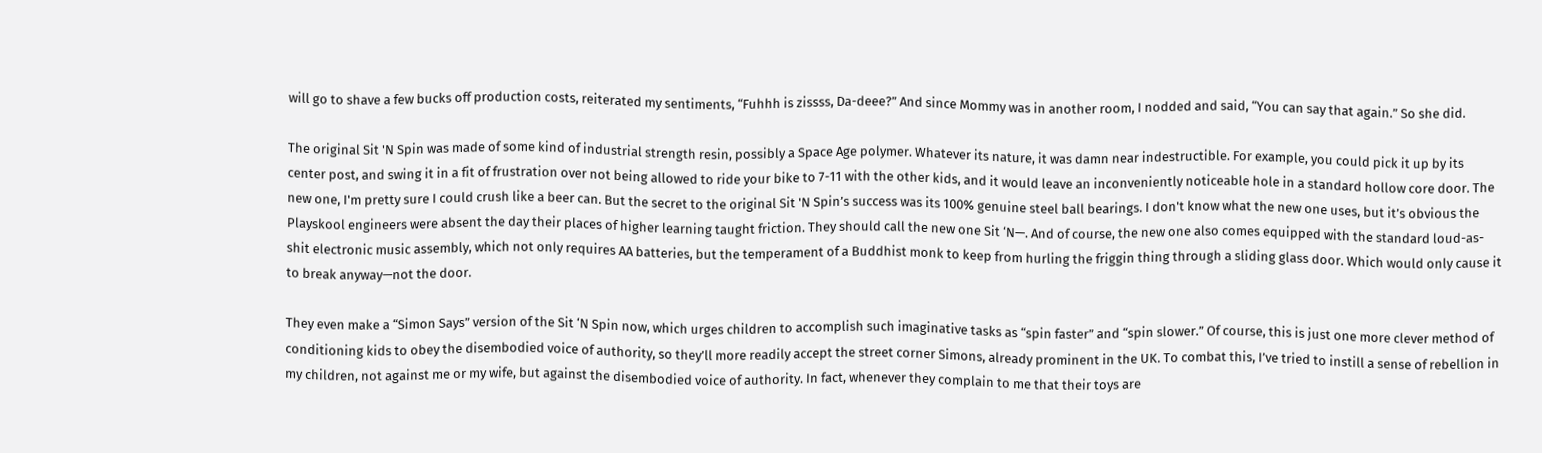will go to shave a few bucks off production costs, reiterated my sentiments, “Fuhhh is zissss, Da-deee?” And since Mommy was in another room, I nodded and said, “You can say that again.” So she did.

The original Sit 'N Spin was made of some kind of industrial strength resin, possibly a Space Age polymer. Whatever its nature, it was damn near indestructible. For example, you could pick it up by its center post, and swing it in a fit of frustration over not being allowed to ride your bike to 7-11 with the other kids, and it would leave an inconveniently noticeable hole in a standard hollow core door. The new one, I'm pretty sure I could crush like a beer can. But the secret to the original Sit 'N Spin’s success was its 100% genuine steel ball bearings. I don't know what the new one uses, but it’s obvious the Playskool engineers were absent the day their places of higher learning taught friction. They should call the new one Sit ‘N—. And of course, the new one also comes equipped with the standard loud-as-shit electronic music assembly, which not only requires AA batteries, but the temperament of a Buddhist monk to keep from hurling the friggin thing through a sliding glass door. Which would only cause it to break anyway—not the door.

They even make a “Simon Says” version of the Sit ‘N Spin now, which urges children to accomplish such imaginative tasks as “spin faster” and “spin slower.” Of course, this is just one more clever method of conditioning kids to obey the disembodied voice of authority, so they’ll more readily accept the street corner Simons, already prominent in the UK. To combat this, I’ve tried to instill a sense of rebellion in my children, not against me or my wife, but against the disembodied voice of authority. In fact, whenever they complain to me that their toys are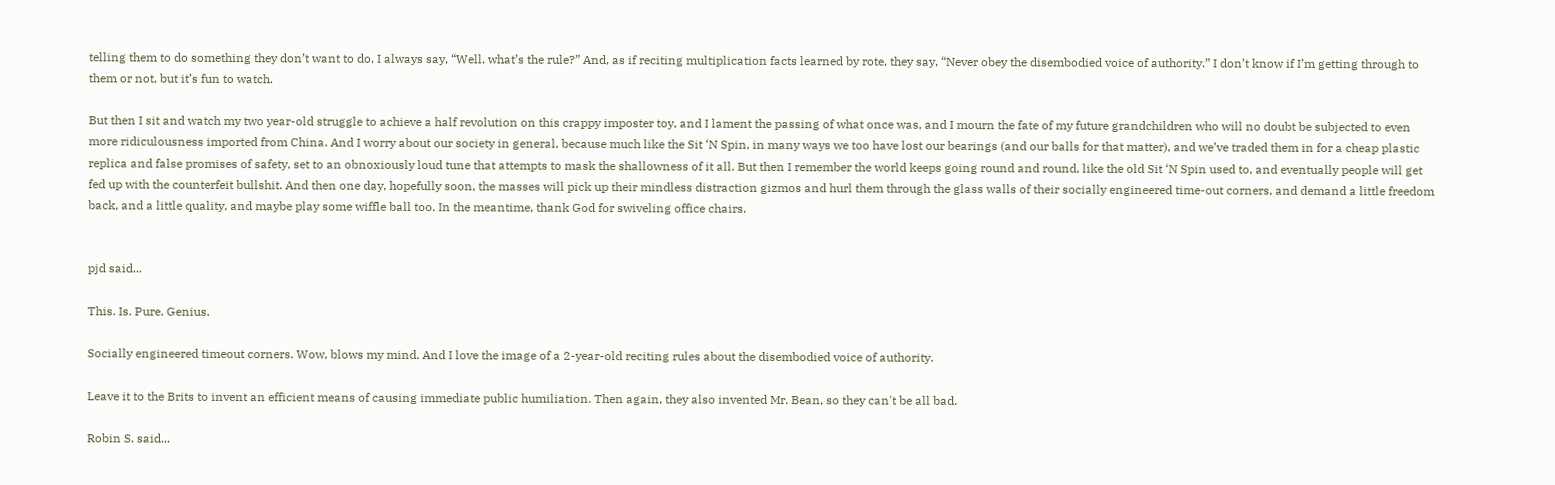telling them to do something they don’t want to do, I always say, “Well, what’s the rule?” And, as if reciting multiplication facts learned by rote, they say, “Never obey the disembodied voice of authority.” I don’t know if I’m getting through to them or not, but it’s fun to watch.

But then I sit and watch my two year-old struggle to achieve a half revolution on this crappy imposter toy, and I lament the passing of what once was, and I mourn the fate of my future grandchildren who will no doubt be subjected to even more ridiculousness imported from China. And I worry about our society in general, because much like the Sit ‘N Spin, in many ways we too have lost our bearings (and our balls for that matter), and we’ve traded them in for a cheap plastic replica and false promises of safety, set to an obnoxiously loud tune that attempts to mask the shallowness of it all. But then I remember the world keeps going round and round, like the old Sit ‘N Spin used to, and eventually people will get fed up with the counterfeit bullshit. And then one day, hopefully soon, the masses will pick up their mindless distraction gizmos and hurl them through the glass walls of their socially engineered time-out corners, and demand a little freedom back, and a little quality, and maybe play some wiffle ball too. In the meantime, thank God for swiveling office chairs.


pjd said...

This. Is. Pure. Genius.

Socially engineered timeout corners. Wow, blows my mind. And I love the image of a 2-year-old reciting rules about the disembodied voice of authority.

Leave it to the Brits to invent an efficient means of causing immediate public humiliation. Then again, they also invented Mr. Bean, so they can't be all bad.

Robin S. said...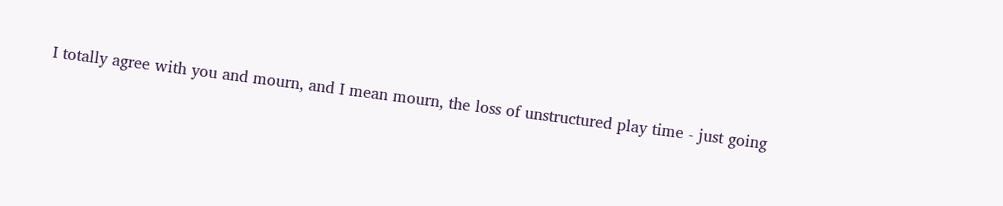I totally agree with you and mourn, and I mean mourn, the loss of unstructured play time - just going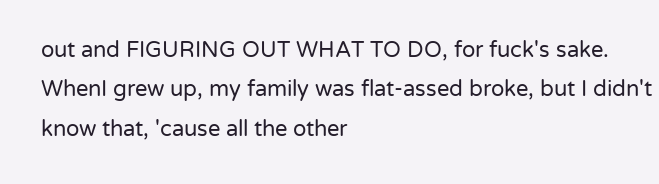out and FIGURING OUT WHAT TO DO, for fuck's sake. WhenI grew up, my family was flat-assed broke, but I didn't know that, 'cause all the other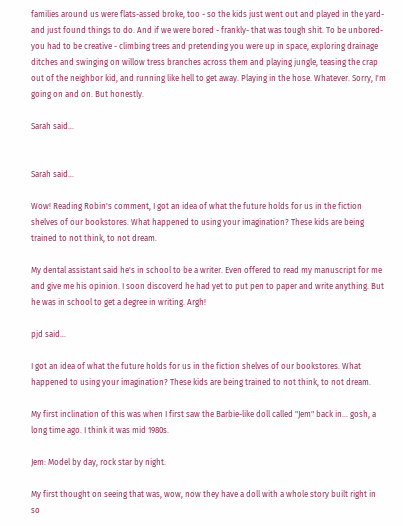families around us were flats-assed broke, too - so the kids just went out and played in the yard- and just found things to do. And if we were bored - frankly- that was tough shit. To be unbored- you had to be creative - climbing trees and pretending you were up in space, exploring drainage ditches and swinging on willow tress branches across them and playing jungle, teasing the crap out of the neighbor kid, and running like hell to get away. Playing in the hose. Whatever. Sorry, I'm going on and on. But honestly.

Sarah said...


Sarah said...

Wow! Reading Robin's comment, I got an idea of what the future holds for us in the fiction shelves of our bookstores. What happened to using your imagination? These kids are being trained to not think, to not dream.

My dental assistant said he's in school to be a writer. Even offered to read my manuscript for me and give me his opinion. I soon discoverd he had yet to put pen to paper and write anything. But he was in school to get a degree in writing. Argh!

pjd said...

I got an idea of what the future holds for us in the fiction shelves of our bookstores. What happened to using your imagination? These kids are being trained to not think, to not dream.

My first inclination of this was when I first saw the Barbie-like doll called "Jem" back in... gosh, a long time ago. I think it was mid 1980s.

Jem: Model by day, rock star by night.

My first thought on seeing that was, wow, now they have a doll with a whole story built right in so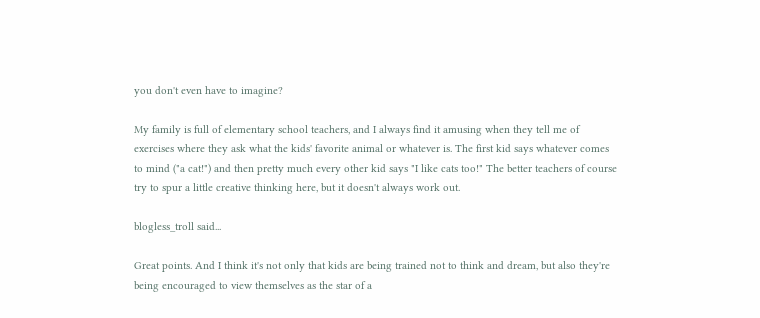you don't even have to imagine?

My family is full of elementary school teachers, and I always find it amusing when they tell me of exercises where they ask what the kids' favorite animal or whatever is. The first kid says whatever comes to mind ("a cat!") and then pretty much every other kid says "I like cats too!" The better teachers of course try to spur a little creative thinking here, but it doesn't always work out.

blogless_troll said...

Great points. And I think it's not only that kids are being trained not to think and dream, but also they're being encouraged to view themselves as the star of a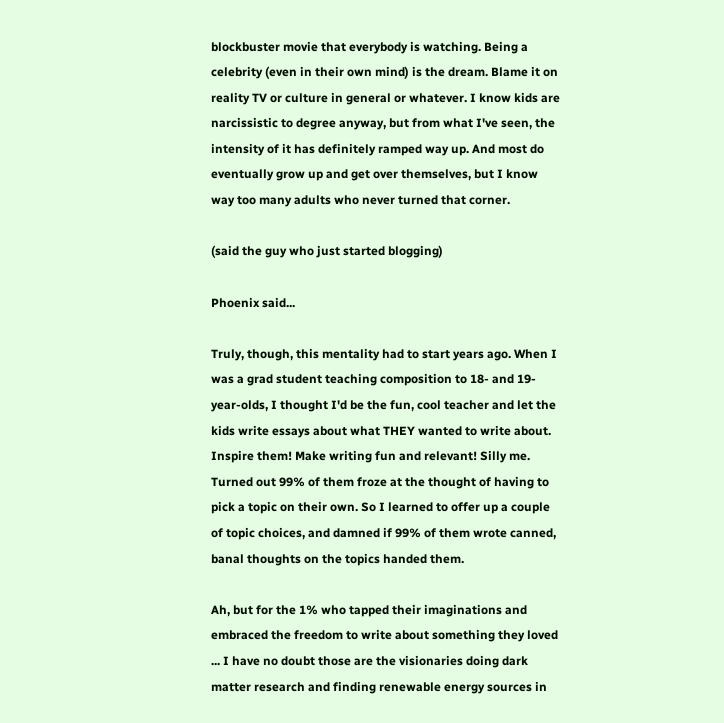blockbuster movie that everybody is watching. Being a celebrity (even in their own mind) is the dream. Blame it on reality TV or culture in general or whatever. I know kids are narcissistic to degree anyway, but from what I've seen, the intensity of it has definitely ramped way up. And most do eventually grow up and get over themselves, but I know way too many adults who never turned that corner.

(said the guy who just started blogging)

Phoenix said...

Truly, though, this mentality had to start years ago. When I was a grad student teaching composition to 18- and 19-year-olds, I thought I'd be the fun, cool teacher and let the kids write essays about what THEY wanted to write about. Inspire them! Make writing fun and relevant! Silly me. Turned out 99% of them froze at the thought of having to pick a topic on their own. So I learned to offer up a couple of topic choices, and damned if 99% of them wrote canned, banal thoughts on the topics handed them.

Ah, but for the 1% who tapped their imaginations and embraced the freedom to write about something they loved ... I have no doubt those are the visionaries doing dark matter research and finding renewable energy sources in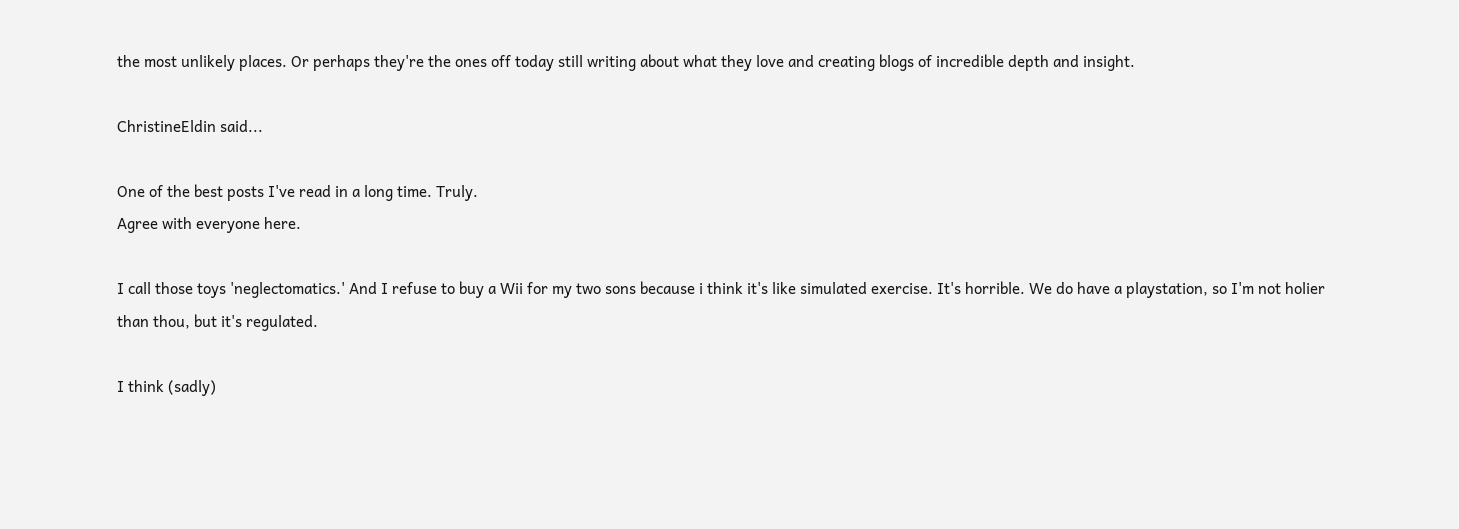the most unlikely places. Or perhaps they're the ones off today still writing about what they love and creating blogs of incredible depth and insight.

ChristineEldin said...

One of the best posts I've read in a long time. Truly.
Agree with everyone here.

I call those toys 'neglectomatics.' And I refuse to buy a Wii for my two sons because i think it's like simulated exercise. It's horrible. We do have a playstation, so I'm not holier than thou, but it's regulated.

I think (sadly)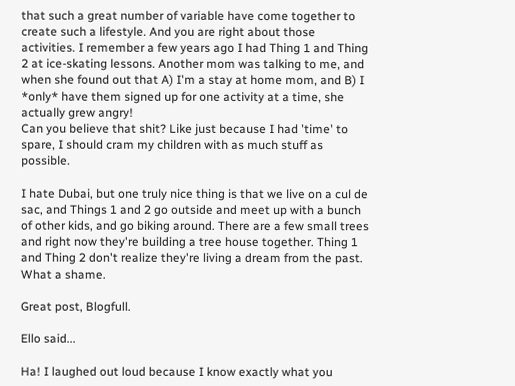that such a great number of variable have come together to create such a lifestyle. And you are right about those activities. I remember a few years ago I had Thing 1 and Thing 2 at ice-skating lessons. Another mom was talking to me, and when she found out that A) I'm a stay at home mom, and B) I *only* have them signed up for one activity at a time, she actually grew angry!
Can you believe that shit? Like just because I had 'time' to spare, I should cram my children with as much stuff as possible.

I hate Dubai, but one truly nice thing is that we live on a cul de sac, and Things 1 and 2 go outside and meet up with a bunch of other kids, and go biking around. There are a few small trees and right now they're building a tree house together. Thing 1 and Thing 2 don't realize they're living a dream from the past. What a shame.

Great post, Blogfull.

Ello said...

Ha! I laughed out loud because I know exactly what you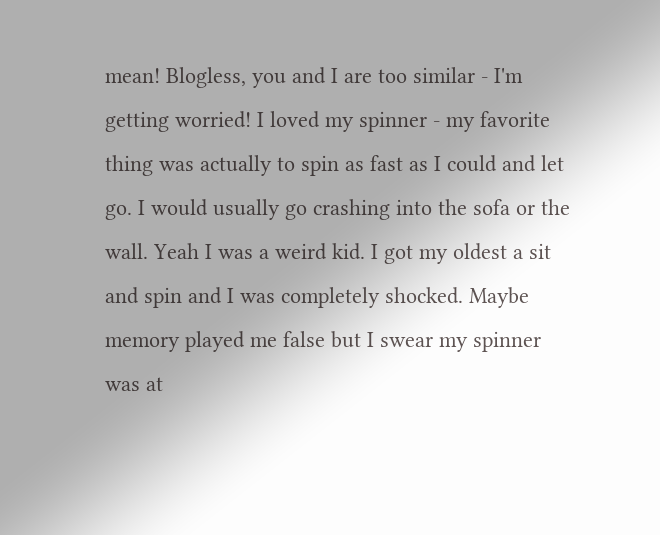mean! Blogless, you and I are too similar - I'm getting worried! I loved my spinner - my favorite thing was actually to spin as fast as I could and let go. I would usually go crashing into the sofa or the wall. Yeah I was a weird kid. I got my oldest a sit and spin and I was completely shocked. Maybe memory played me false but I swear my spinner was at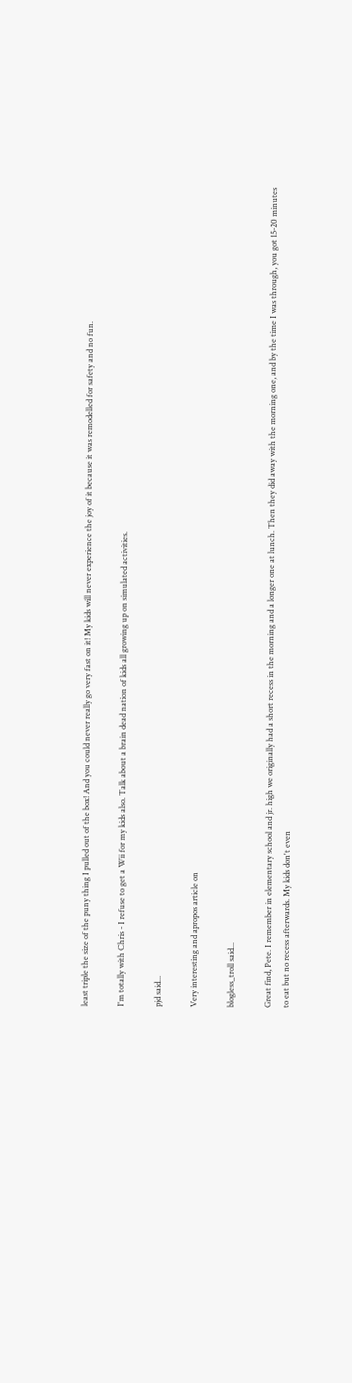least triple the size of the puny thing I pulled out of the box! And you could never really go very fast on it! My kids will never experience the joy of it because it was remodelled for safety and no fun.

I'm totally with Chris - I refuse to get a Wii for my kids also. Talk about a brain dead nation of kids all growing up on simulated activities.

pjd said...

Very interesting and apropos article on

blogless_troll said...

Great find, Pete. I remember in elementary school and jr. high we originally had a short recess in the morning and a longer one at lunch. Then they did away with the morning one, and by the time I was through, you got 15-20 minutes to eat but no recess afterwards. My kids don't even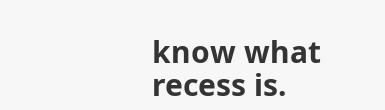know what recess is.